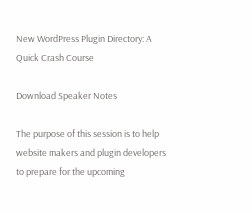New WordPress Plugin Directory: A Quick Crash Course

Download Speaker Notes

The purpose of this session is to help website makers and plugin developers to prepare for the upcoming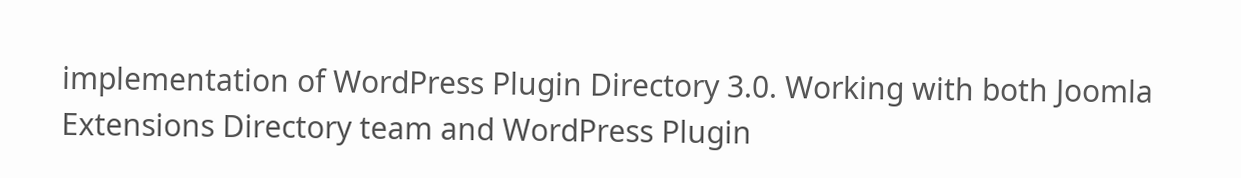implementation of WordPress Plugin Directory 3.0. Working with both Joomla Extensions Directory team and WordPress Plugin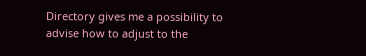Directory gives me a possibility to advise how to adjust to the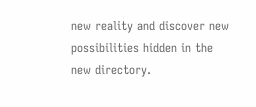new reality and discover new possibilities hidden in the new directory.